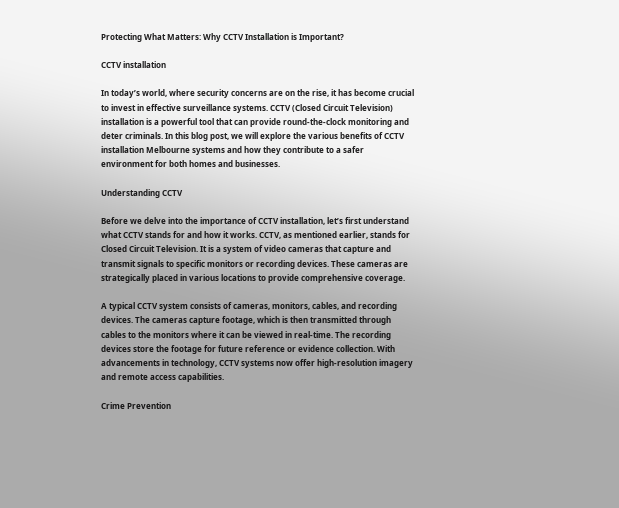Protecting What Matters: Why CCTV Installation is Important?

CCTV installation

In today’s world, where security concerns are on the rise, it has become crucial to invest in effective surveillance systems. CCTV (Closed Circuit Television) installation is a powerful tool that can provide round-the-clock monitoring and deter criminals. In this blog post, we will explore the various benefits of CCTV installation Melbourne systems and how they contribute to a safer environment for both homes and businesses.

Understanding CCTV

Before we delve into the importance of CCTV installation, let’s first understand what CCTV stands for and how it works. CCTV, as mentioned earlier, stands for Closed Circuit Television. It is a system of video cameras that capture and transmit signals to specific monitors or recording devices. These cameras are strategically placed in various locations to provide comprehensive coverage.

A typical CCTV system consists of cameras, monitors, cables, and recording devices. The cameras capture footage, which is then transmitted through cables to the monitors where it can be viewed in real-time. The recording devices store the footage for future reference or evidence collection. With advancements in technology, CCTV systems now offer high-resolution imagery and remote access capabilities.

Crime Prevention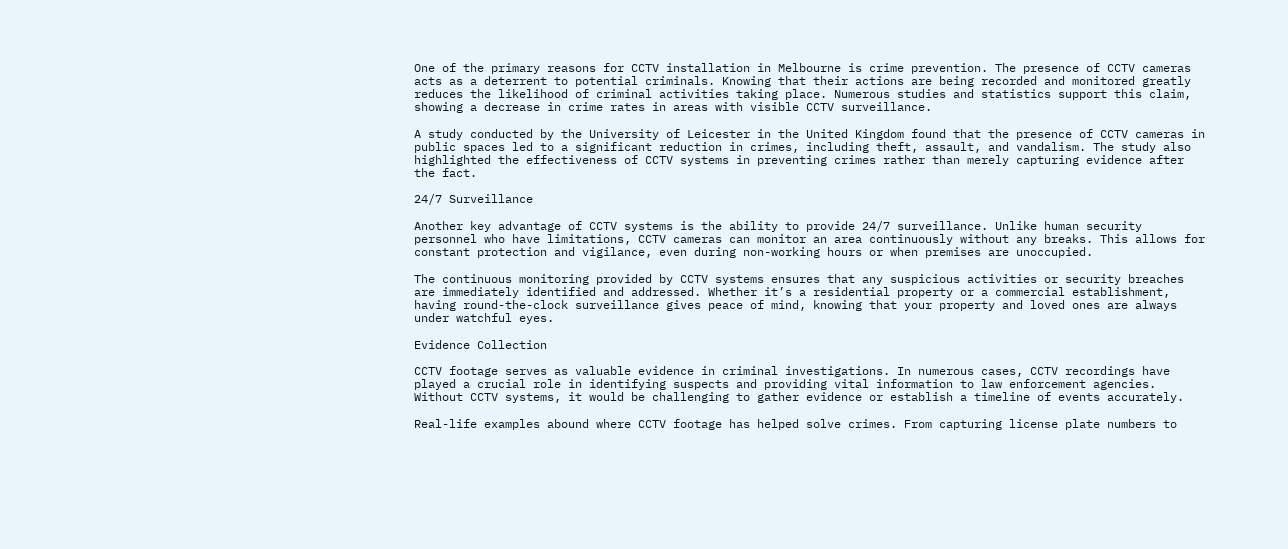One of the primary reasons for CCTV installation in Melbourne is crime prevention. The presence of CCTV cameras acts as a deterrent to potential criminals. Knowing that their actions are being recorded and monitored greatly reduces the likelihood of criminal activities taking place. Numerous studies and statistics support this claim, showing a decrease in crime rates in areas with visible CCTV surveillance.

A study conducted by the University of Leicester in the United Kingdom found that the presence of CCTV cameras in public spaces led to a significant reduction in crimes, including theft, assault, and vandalism. The study also highlighted the effectiveness of CCTV systems in preventing crimes rather than merely capturing evidence after the fact.

24/7 Surveillance

Another key advantage of CCTV systems is the ability to provide 24/7 surveillance. Unlike human security personnel who have limitations, CCTV cameras can monitor an area continuously without any breaks. This allows for constant protection and vigilance, even during non-working hours or when premises are unoccupied.

The continuous monitoring provided by CCTV systems ensures that any suspicious activities or security breaches are immediately identified and addressed. Whether it’s a residential property or a commercial establishment, having round-the-clock surveillance gives peace of mind, knowing that your property and loved ones are always under watchful eyes.

Evidence Collection

CCTV footage serves as valuable evidence in criminal investigations. In numerous cases, CCTV recordings have played a crucial role in identifying suspects and providing vital information to law enforcement agencies. Without CCTV systems, it would be challenging to gather evidence or establish a timeline of events accurately.

Real-life examples abound where CCTV footage has helped solve crimes. From capturing license plate numbers to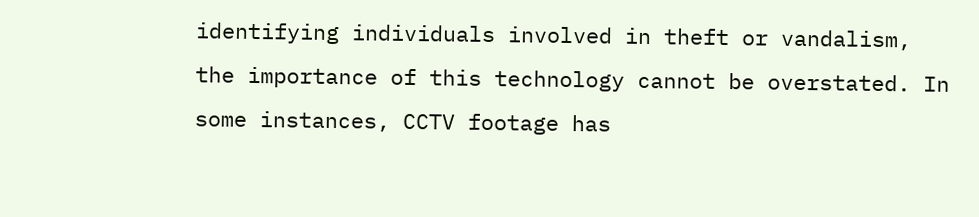identifying individuals involved in theft or vandalism, the importance of this technology cannot be overstated. In some instances, CCTV footage has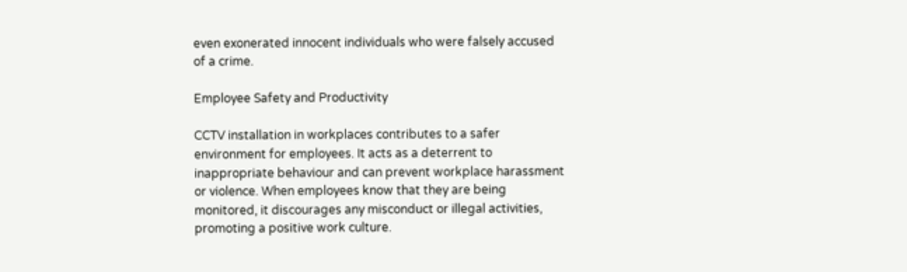even exonerated innocent individuals who were falsely accused of a crime.

Employee Safety and Productivity

CCTV installation in workplaces contributes to a safer environment for employees. It acts as a deterrent to inappropriate behaviour and can prevent workplace harassment or violence. When employees know that they are being monitored, it discourages any misconduct or illegal activities, promoting a positive work culture.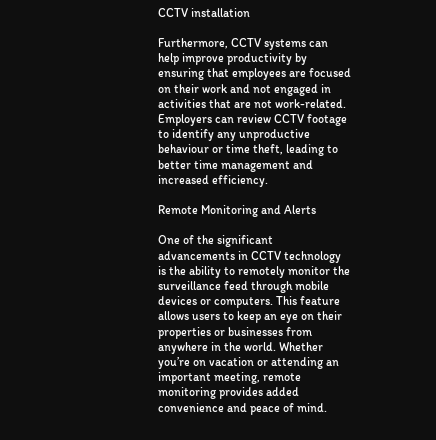CCTV installation

Furthermore, CCTV systems can help improve productivity by ensuring that employees are focused on their work and not engaged in activities that are not work-related. Employers can review CCTV footage to identify any unproductive behaviour or time theft, leading to better time management and increased efficiency.

Remote Monitoring and Alerts

One of the significant advancements in CCTV technology is the ability to remotely monitor the surveillance feed through mobile devices or computers. This feature allows users to keep an eye on their properties or businesses from anywhere in the world. Whether you’re on vacation or attending an important meeting, remote monitoring provides added convenience and peace of mind.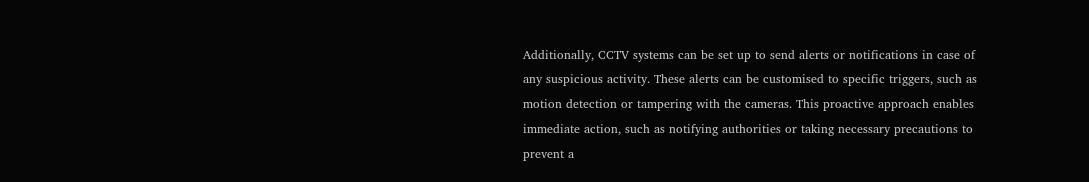Additionally, CCTV systems can be set up to send alerts or notifications in case of any suspicious activity. These alerts can be customised to specific triggers, such as motion detection or tampering with the cameras. This proactive approach enables immediate action, such as notifying authorities or taking necessary precautions to prevent a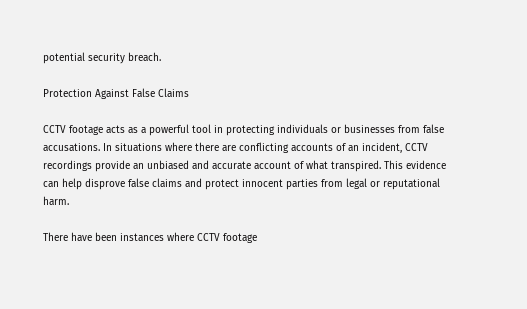potential security breach.

Protection Against False Claims

CCTV footage acts as a powerful tool in protecting individuals or businesses from false accusations. In situations where there are conflicting accounts of an incident, CCTV recordings provide an unbiased and accurate account of what transpired. This evidence can help disprove false claims and protect innocent parties from legal or reputational harm.

There have been instances where CCTV footage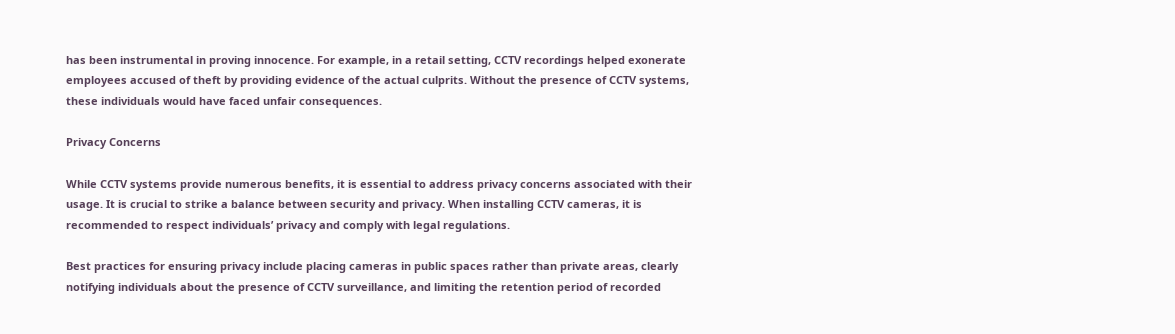has been instrumental in proving innocence. For example, in a retail setting, CCTV recordings helped exonerate employees accused of theft by providing evidence of the actual culprits. Without the presence of CCTV systems, these individuals would have faced unfair consequences.

Privacy Concerns

While CCTV systems provide numerous benefits, it is essential to address privacy concerns associated with their usage. It is crucial to strike a balance between security and privacy. When installing CCTV cameras, it is recommended to respect individuals’ privacy and comply with legal regulations.

Best practices for ensuring privacy include placing cameras in public spaces rather than private areas, clearly notifying individuals about the presence of CCTV surveillance, and limiting the retention period of recorded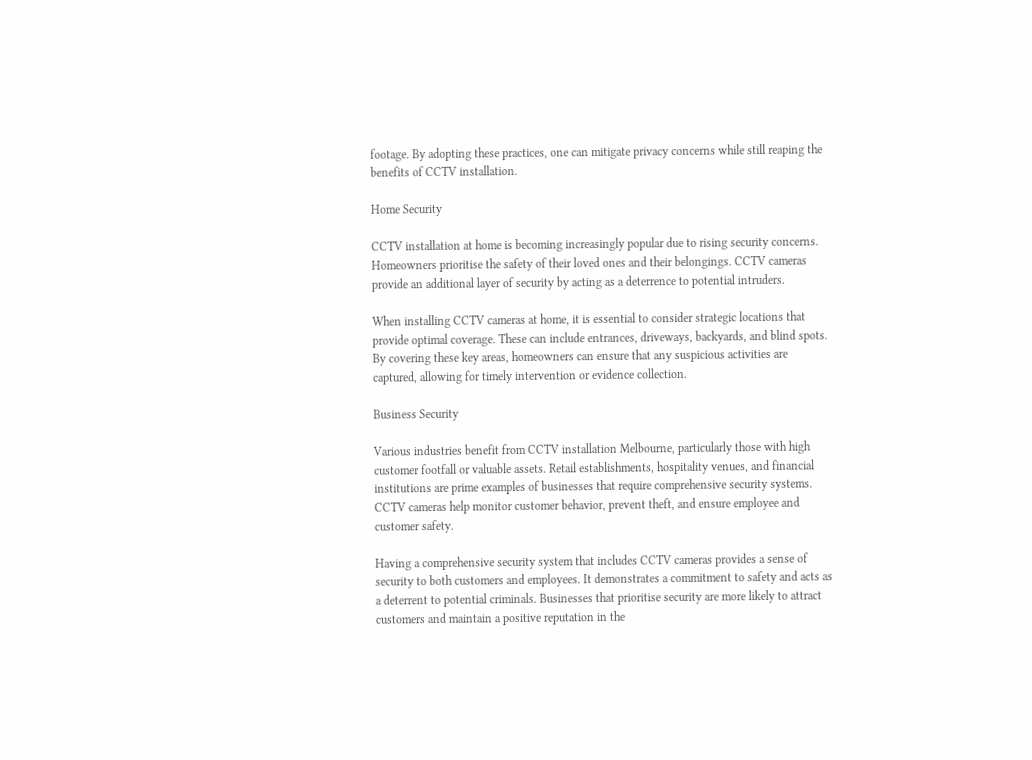footage. By adopting these practices, one can mitigate privacy concerns while still reaping the benefits of CCTV installation.

Home Security

CCTV installation at home is becoming increasingly popular due to rising security concerns. Homeowners prioritise the safety of their loved ones and their belongings. CCTV cameras provide an additional layer of security by acting as a deterrence to potential intruders.

When installing CCTV cameras at home, it is essential to consider strategic locations that provide optimal coverage. These can include entrances, driveways, backyards, and blind spots. By covering these key areas, homeowners can ensure that any suspicious activities are captured, allowing for timely intervention or evidence collection.

Business Security

Various industries benefit from CCTV installation Melbourne, particularly those with high customer footfall or valuable assets. Retail establishments, hospitality venues, and financial institutions are prime examples of businesses that require comprehensive security systems. CCTV cameras help monitor customer behavior, prevent theft, and ensure employee and customer safety.

Having a comprehensive security system that includes CCTV cameras provides a sense of security to both customers and employees. It demonstrates a commitment to safety and acts as a deterrent to potential criminals. Businesses that prioritise security are more likely to attract customers and maintain a positive reputation in the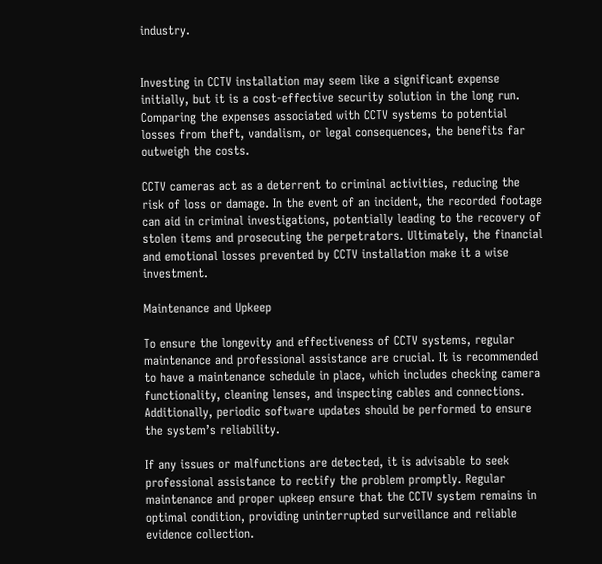industry.


Investing in CCTV installation may seem like a significant expense initially, but it is a cost-effective security solution in the long run. Comparing the expenses associated with CCTV systems to potential losses from theft, vandalism, or legal consequences, the benefits far outweigh the costs.

CCTV cameras act as a deterrent to criminal activities, reducing the risk of loss or damage. In the event of an incident, the recorded footage can aid in criminal investigations, potentially leading to the recovery of stolen items and prosecuting the perpetrators. Ultimately, the financial and emotional losses prevented by CCTV installation make it a wise investment.

Maintenance and Upkeep

To ensure the longevity and effectiveness of CCTV systems, regular maintenance and professional assistance are crucial. It is recommended to have a maintenance schedule in place, which includes checking camera functionality, cleaning lenses, and inspecting cables and connections. Additionally, periodic software updates should be performed to ensure the system’s reliability.

If any issues or malfunctions are detected, it is advisable to seek professional assistance to rectify the problem promptly. Regular maintenance and proper upkeep ensure that the CCTV system remains in optimal condition, providing uninterrupted surveillance and reliable evidence collection.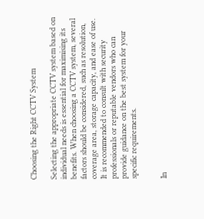Choosing the Right CCTV System

Selecting the appropriate CCTV system based on individual needs is essential for maximising its benefits. When choosing a CCTV system, several factors should be considered, such as resolution, coverage area, storage capacity, and ease of use. It is recommended to consult with security professionals or reputable vendors who can provide guidance on the best system for your specific requirements.


In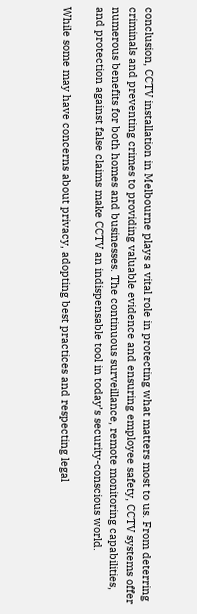conclusion, CCTV installation in Melbourne plays a vital role in protecting what matters most to us. From deterring criminals and preventing crimes to providing valuable evidence and ensuring employee safety, CCTV systems offer numerous benefits for both homes and businesses. The continuous surveillance, remote monitoring capabilities, and protection against false claims make CCTV an indispensable tool in today’s security-conscious world.

While some may have concerns about privacy, adopting best practices and respecting legal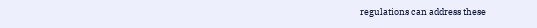regulations can address these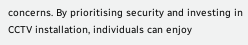concerns. By prioritising security and investing in CCTV installation, individuals can enjoy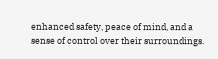enhanced safety, peace of mind, and a sense of control over their surroundings.